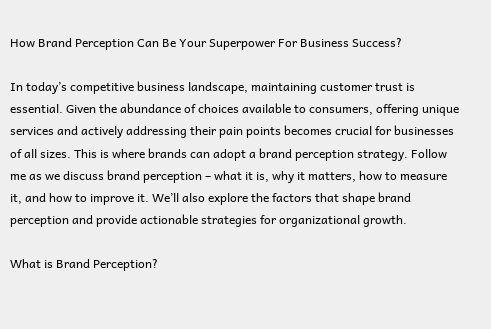How Brand Perception Can Be Your Superpower For Business Success?

In today’s competitive business landscape, maintaining customer trust is essential. Given the abundance of choices available to consumers, offering unique services and actively addressing their pain points becomes crucial for businesses of all sizes. This is where brands can adopt a brand perception strategy. Follow me as we discuss brand perception – what it is, why it matters, how to measure it, and how to improve it. We’ll also explore the factors that shape brand perception and provide actionable strategies for organizational growth.

What is Brand Perception?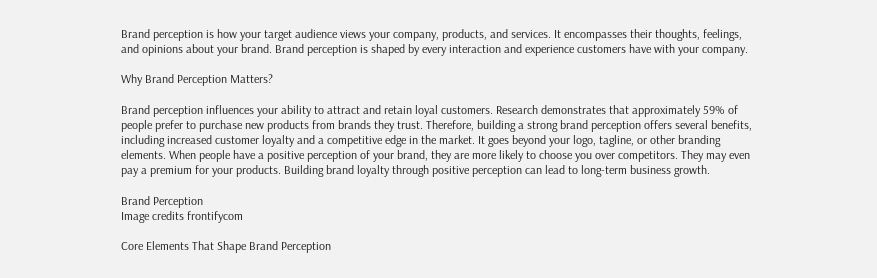Brand perception is how your target audience views your company, products, and services. It encompasses their thoughts, feelings, and opinions about your brand. Brand perception is shaped by every interaction and experience customers have with your company.

Why Brand Perception Matters?

Brand perception influences your ability to attract and retain loyal customers. Research demonstrates that approximately 59% of people prefer to purchase new products from brands they trust. Therefore, building a strong brand perception offers several benefits, including increased customer loyalty and a competitive edge in the market. It goes beyond your logo, tagline, or other branding elements. When people have a positive perception of your brand, they are more likely to choose you over competitors. They may even pay a premium for your products. Building brand loyalty through positive perception can lead to long-term business growth.

Brand Perception
Image credits frontifycom

Core Elements That Shape Brand Perception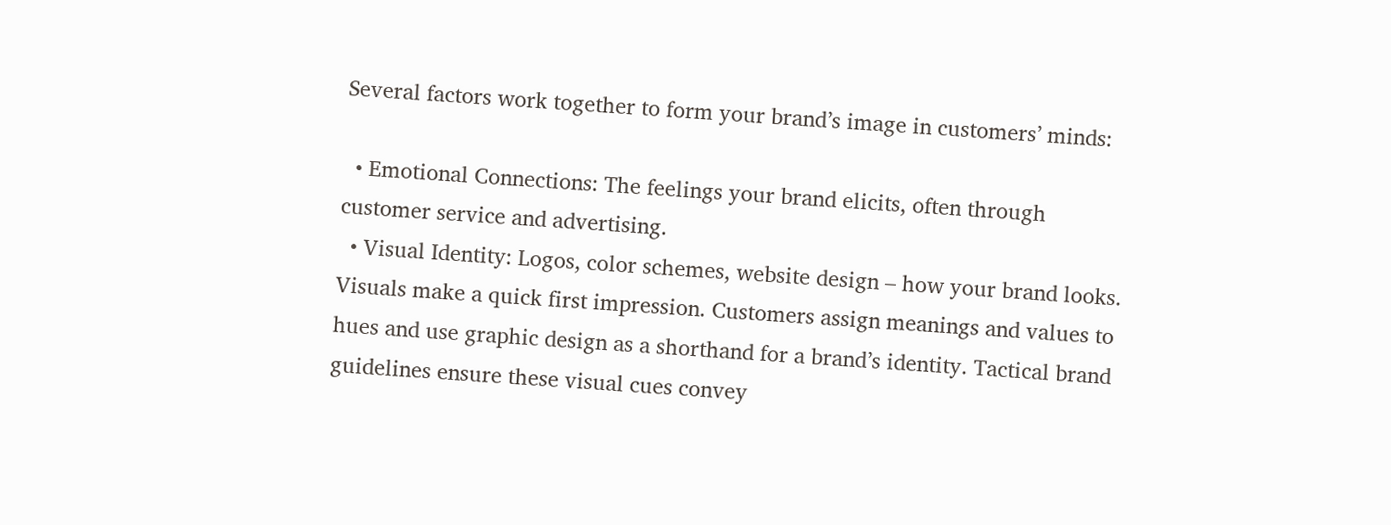Several factors work together to form your brand’s image in customers’ minds:

  • Emotional Connections: The feelings your brand elicits, often through customer service and advertising.
  • Visual Identity: Logos, color schemes, website design – how your brand looks. Visuals make a quick first impression. Customers assign meanings and values to hues and use graphic design as a shorthand for a brand’s identity. Tactical brand guidelines ensure these visual cues convey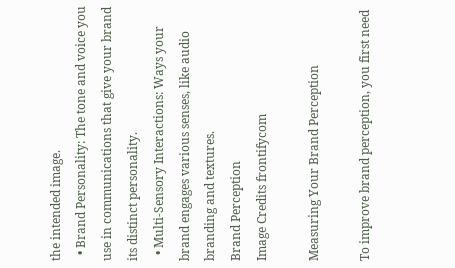the intended image.
  • Brand Personality: The tone and voice you use in communications that give your brand its distinct personality.
  • Multi-Sensory Interactions: Ways your brand engages various senses, like audio branding and textures.
Brand Perception
Image Credits frontifycom

Measuring Your Brand Perception

To improve brand perception, you first need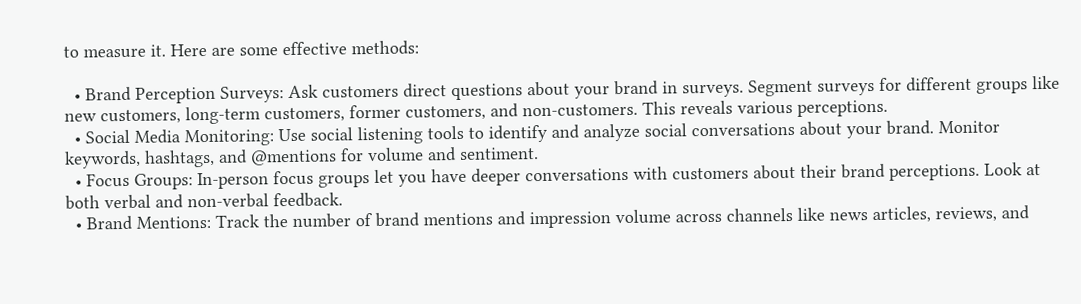to measure it. Here are some effective methods:

  • Brand Perception Surveys: Ask customers direct questions about your brand in surveys. Segment surveys for different groups like new customers, long-term customers, former customers, and non-customers. This reveals various perceptions.
  • Social Media Monitoring: Use social listening tools to identify and analyze social conversations about your brand. Monitor keywords, hashtags, and @mentions for volume and sentiment.
  • Focus Groups: In-person focus groups let you have deeper conversations with customers about their brand perceptions. Look at both verbal and non-verbal feedback.
  • Brand Mentions: Track the number of brand mentions and impression volume across channels like news articles, reviews, and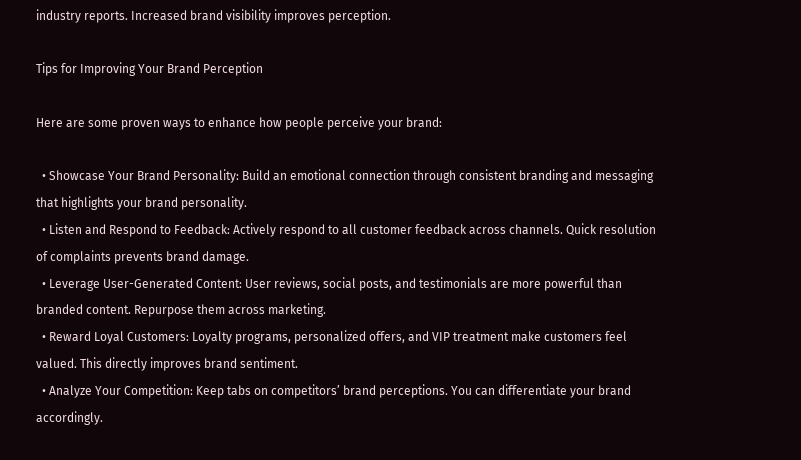industry reports. Increased brand visibility improves perception.

Tips for Improving Your Brand Perception

Here are some proven ways to enhance how people perceive your brand:

  • Showcase Your Brand Personality: Build an emotional connection through consistent branding and messaging that highlights your brand personality.
  • Listen and Respond to Feedback: Actively respond to all customer feedback across channels. Quick resolution of complaints prevents brand damage.
  • Leverage User-Generated Content: User reviews, social posts, and testimonials are more powerful than branded content. Repurpose them across marketing.
  • Reward Loyal Customers: Loyalty programs, personalized offers, and VIP treatment make customers feel valued. This directly improves brand sentiment.
  • Analyze Your Competition: Keep tabs on competitors’ brand perceptions. You can differentiate your brand accordingly.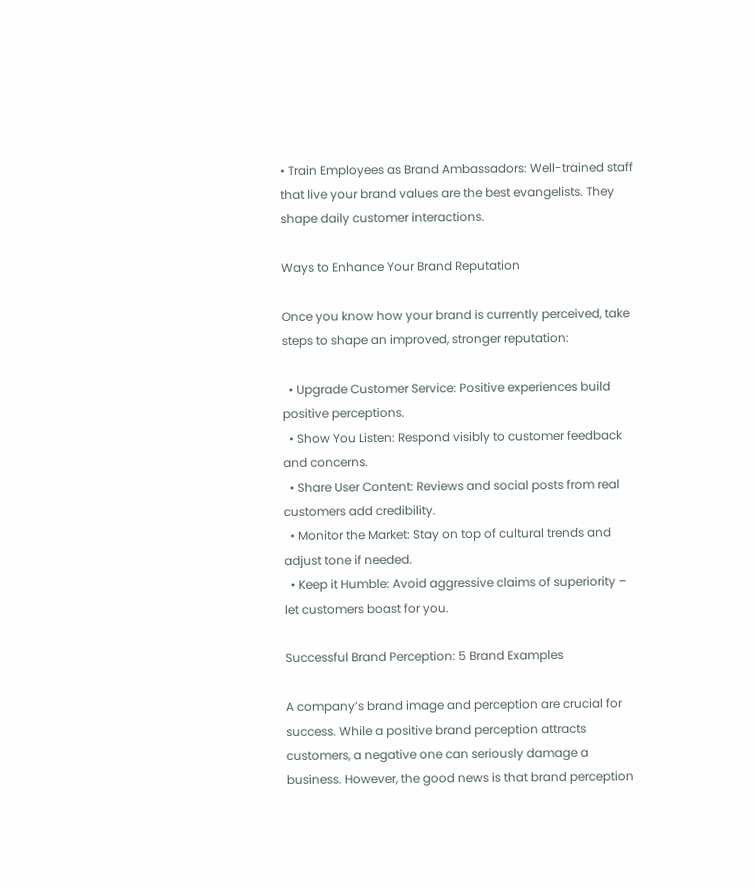• Train Employees as Brand Ambassadors: Well-trained staff that live your brand values are the best evangelists. They shape daily customer interactions.

Ways to Enhance Your Brand Reputation

Once you know how your brand is currently perceived, take steps to shape an improved, stronger reputation:

  • Upgrade Customer Service: Positive experiences build positive perceptions.
  • Show You Listen: Respond visibly to customer feedback and concerns.
  • Share User Content: Reviews and social posts from real customers add credibility.
  • Monitor the Market: Stay on top of cultural trends and adjust tone if needed.
  • Keep it Humble: Avoid aggressive claims of superiority – let customers boast for you.

Successful Brand Perception: 5 Brand Examples

A company’s brand image and perception are crucial for success. While a positive brand perception attracts customers, a negative one can seriously damage a business. However, the good news is that brand perception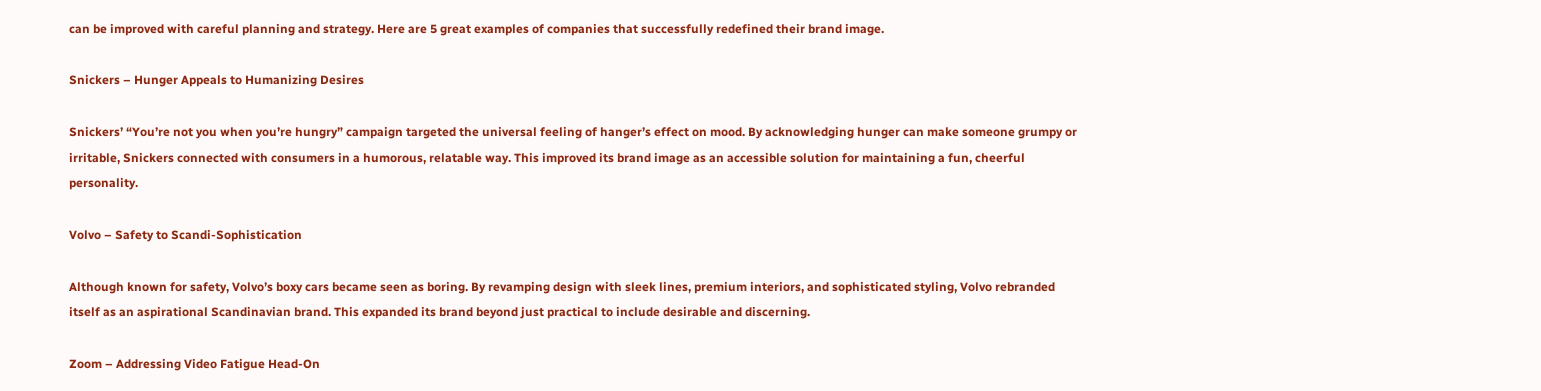can be improved with careful planning and strategy. Here are 5 great examples of companies that successfully redefined their brand image.

Snickers – Hunger Appeals to Humanizing Desires

Snickers’ “You’re not you when you’re hungry” campaign targeted the universal feeling of hanger’s effect on mood. By acknowledging hunger can make someone grumpy or irritable, Snickers connected with consumers in a humorous, relatable way. This improved its brand image as an accessible solution for maintaining a fun, cheerful personality.

Volvo – Safety to Scandi-Sophistication

Although known for safety, Volvo’s boxy cars became seen as boring. By revamping design with sleek lines, premium interiors, and sophisticated styling, Volvo rebranded itself as an aspirational Scandinavian brand. This expanded its brand beyond just practical to include desirable and discerning.

Zoom – Addressing Video Fatigue Head-On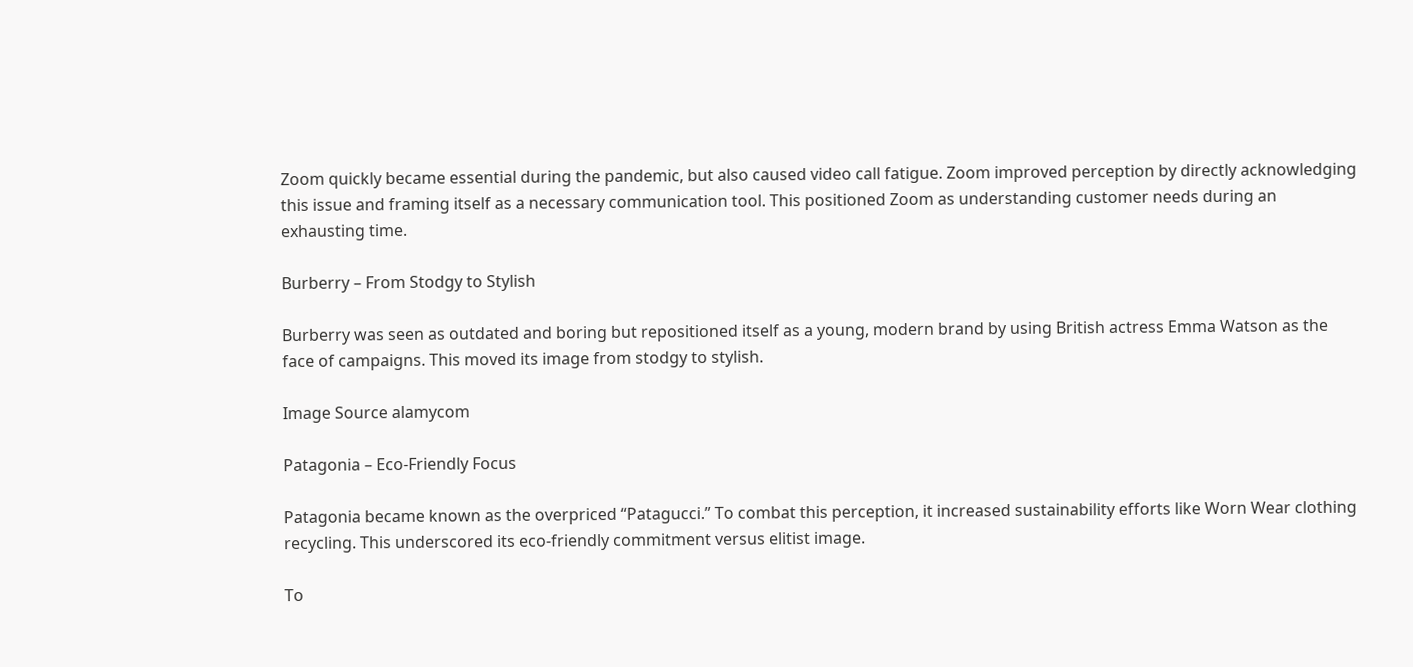Zoom quickly became essential during the pandemic, but also caused video call fatigue. Zoom improved perception by directly acknowledging this issue and framing itself as a necessary communication tool. This positioned Zoom as understanding customer needs during an exhausting time.

Burberry – From Stodgy to Stylish

Burberry was seen as outdated and boring but repositioned itself as a young, modern brand by using British actress Emma Watson as the face of campaigns. This moved its image from stodgy to stylish.

Image Source alamycom

Patagonia – Eco-Friendly Focus

Patagonia became known as the overpriced “Patagucci.” To combat this perception, it increased sustainability efforts like Worn Wear clothing recycling. This underscored its eco-friendly commitment versus elitist image.

To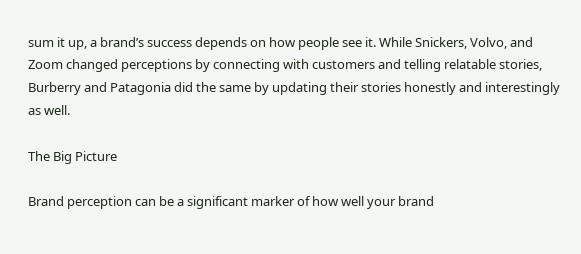sum it up, a brand’s success depends on how people see it. While Snickers, Volvo, and Zoom changed perceptions by connecting with customers and telling relatable stories, Burberry and Patagonia did the same by updating their stories honestly and interestingly as well.

The Big Picture

Brand perception can be a significant marker of how well your brand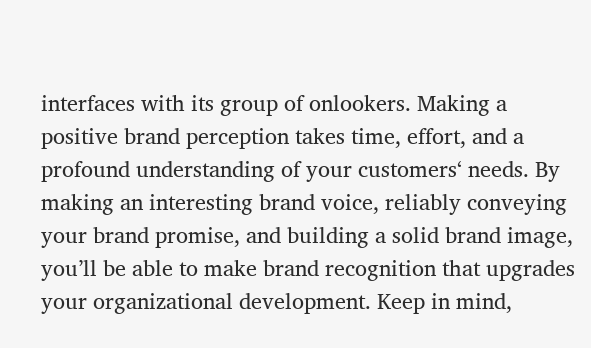interfaces with its group of onlookers. Making a positive brand perception takes time, effort, and a profound understanding of your customers‘ needs. By making an interesting brand voice, reliably conveying your brand promise, and building a solid brand image, you’ll be able to make brand recognition that upgrades your organizational development. Keep in mind,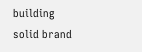building solid brand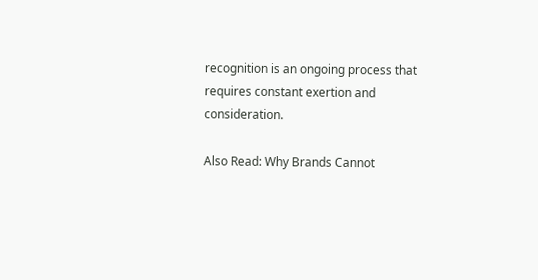recognition is an ongoing process that requires constant exertion and consideration.

Also Read: Why Brands Cannot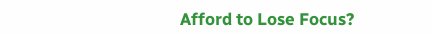Afford to Lose Focus?